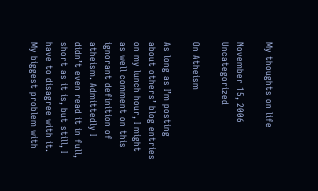My thoughts on life

November 15, 2006 Uncategorized

On Atheism

As long as I’m posting about others’ blog entries on my lunch hour, I might as well comment on this ignorant definition of atheism. Admittedly I didn’t even read it in full, short as it is, but still, I have to disagree with it. My biggest problem with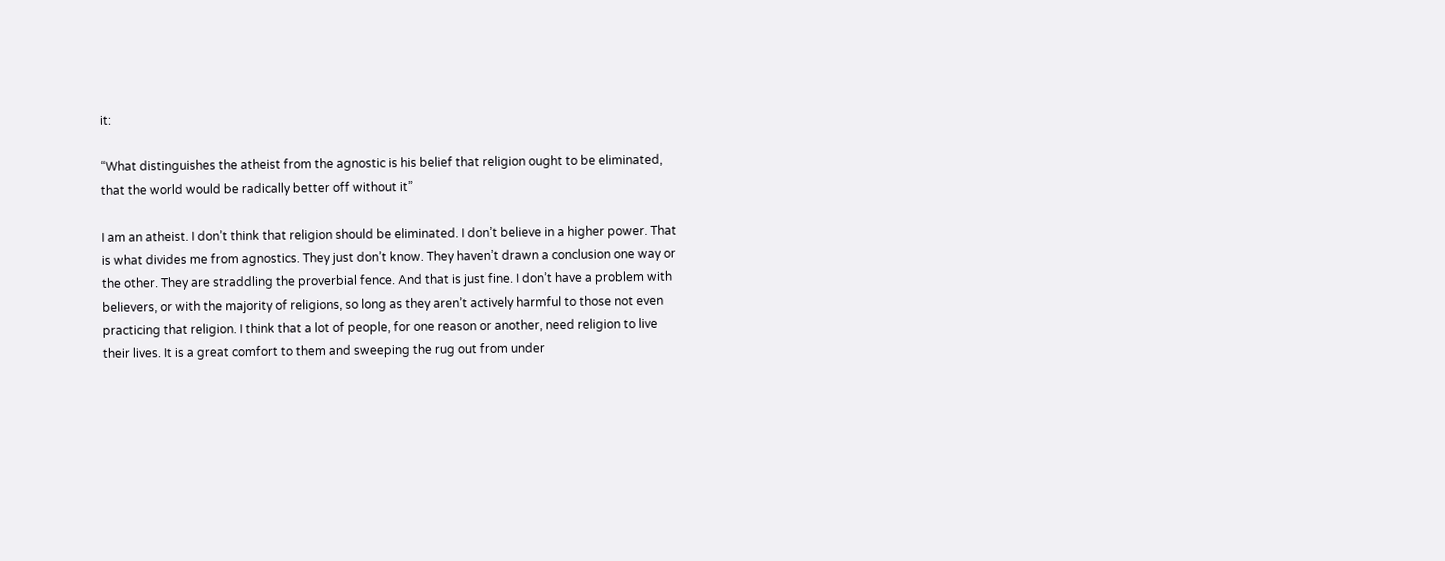it:

“What distinguishes the atheist from the agnostic is his belief that religion ought to be eliminated, that the world would be radically better off without it”

I am an atheist. I don’t think that religion should be eliminated. I don’t believe in a higher power. That is what divides me from agnostics. They just don’t know. They haven’t drawn a conclusion one way or the other. They are straddling the proverbial fence. And that is just fine. I don’t have a problem with believers, or with the majority of religions, so long as they aren’t actively harmful to those not even practicing that religion. I think that a lot of people, for one reason or another, need religion to live their lives. It is a great comfort to them and sweeping the rug out from under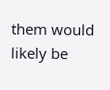them would likely be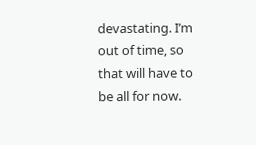devastating. I’m out of time, so that will have to be all for now.